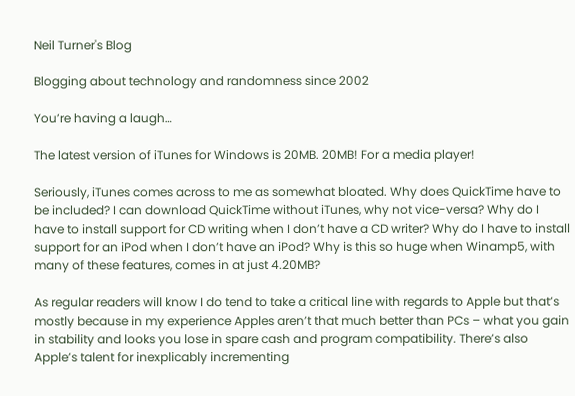Neil Turner's Blog

Blogging about technology and randomness since 2002

You’re having a laugh…

The latest version of iTunes for Windows is 20MB. 20MB! For a media player!

Seriously, iTunes comes across to me as somewhat bloated. Why does QuickTime have to be included? I can download QuickTime without iTunes, why not vice-versa? Why do I have to install support for CD writing when I don’t have a CD writer? Why do I have to install support for an iPod when I don’t have an iPod? Why is this so huge when Winamp5, with many of these features, comes in at just 4.20MB?

As regular readers will know I do tend to take a critical line with regards to Apple but that’s mostly because in my experience Apples aren’t that much better than PCs – what you gain in stability and looks you lose in spare cash and program compatibility. There’s also Apple’s talent for inexplicably incrementing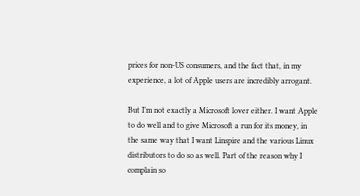prices for non-US consumers, and the fact that, in my experience, a lot of Apple users are incredibly arrogant.

But I’m not exactly a Microsoft lover either. I want Apple to do well and to give Microsoft a run for its money, in the same way that I want Linspire and the various Linux distributors to do so as well. Part of the reason why I complain so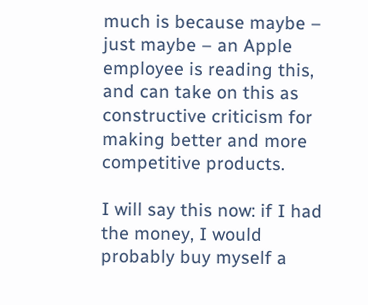much is because maybe – just maybe – an Apple employee is reading this, and can take on this as constructive criticism for making better and more competitive products.

I will say this now: if I had the money, I would probably buy myself a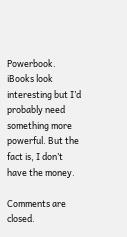Powerbook. iBooks look interesting but I’d probably need something more powerful. But the fact is, I don’t have the money.

Comments are closed.